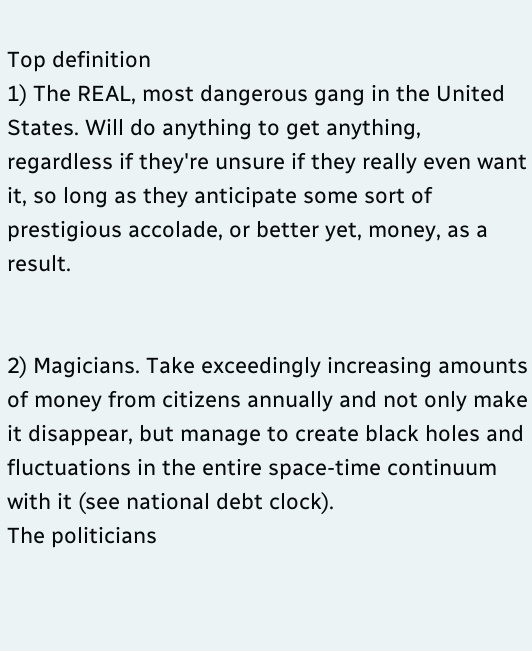Top definition
1) The REAL, most dangerous gang in the United States. Will do anything to get anything, regardless if they're unsure if they really even want it, so long as they anticipate some sort of prestigious accolade, or better yet, money, as a result.


2) Magicians. Take exceedingly increasing amounts of money from citizens annually and not only make it disappear, but manage to create black holes and fluctuations in the entire space-time continuum with it (see national debt clock).
The politicians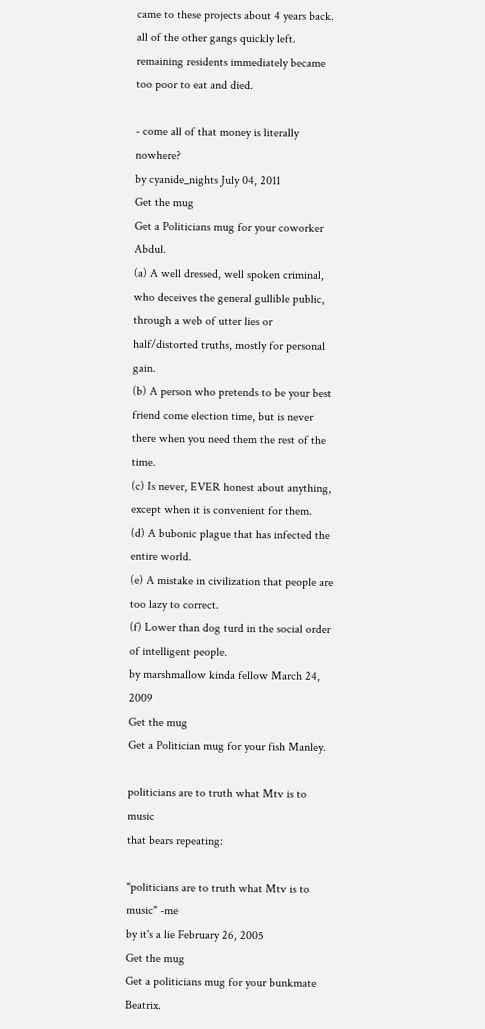came to these projects about 4 years back. all of the other gangs quickly left. remaining residents immediately became too poor to eat and died.

- come all of that money is literally nowhere?
by cyanide_nights July 04, 2011
Get the mug
Get a Politicians mug for your coworker Abdul.
(a) A well dressed, well spoken criminal, who deceives the general gullible public, through a web of utter lies or half/distorted truths, mostly for personal gain.
(b) A person who pretends to be your best friend come election time, but is never there when you need them the rest of the time.
(c) Is never, EVER honest about anything, except when it is convenient for them.
(d) A bubonic plague that has infected the entire world.
(e) A mistake in civilization that people are too lazy to correct.
(f) Lower than dog turd in the social order of intelligent people.
by marshmallow kinda fellow March 24, 2009
Get the mug
Get a Politician mug for your fish Manley.

politicians are to truth what Mtv is to music
that bears repeating:

"politicians are to truth what Mtv is to music" -me
by it's a lie February 26, 2005
Get the mug
Get a politicians mug for your bunkmate Beatrix.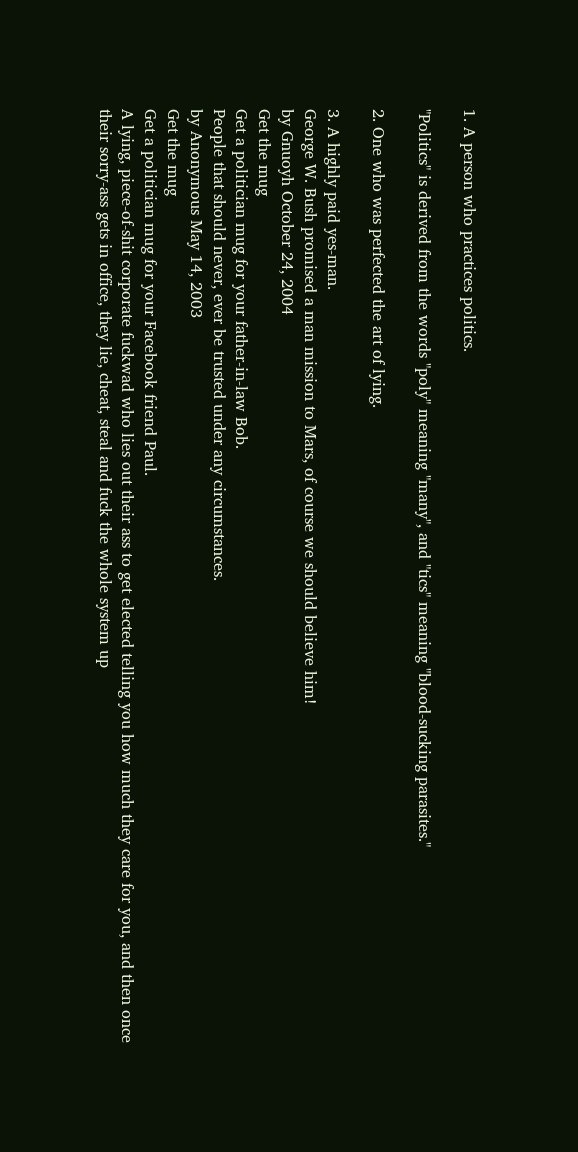1. A person who practices politics.

"Politics" is derived from the words "poly" meaning "many", and "tics" meaning "blood-sucking parasites."

2. One who was perfected the art of lying.

3. A highly paid yes-man.
George W. Bush promised a man mission to Mars, of course we should believe him!
by Gnuoyh October 24, 2004
Get the mug
Get a politician mug for your father-in-law Bob.
People that should never, ever be trusted under any circumstances.
by Anonymous May 14, 2003
Get the mug
Get a politician mug for your Facebook friend Paul.
A lying, piece-of-shit corporate fuckwad who lies out their ass to get elected telling you how much they care for you, and then once their sorry-ass gets in office, they lie, cheat, steal and fuck the whole system up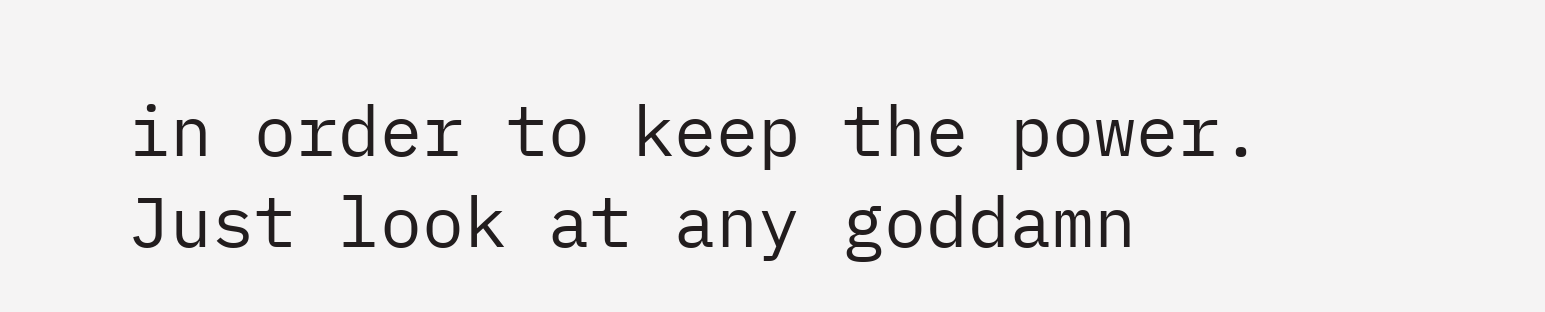in order to keep the power.
Just look at any goddamn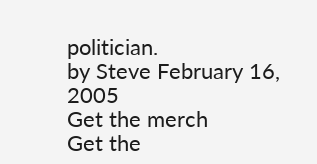politician.
by Steve February 16, 2005
Get the merch
Get the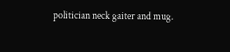politician neck gaiter and mug.